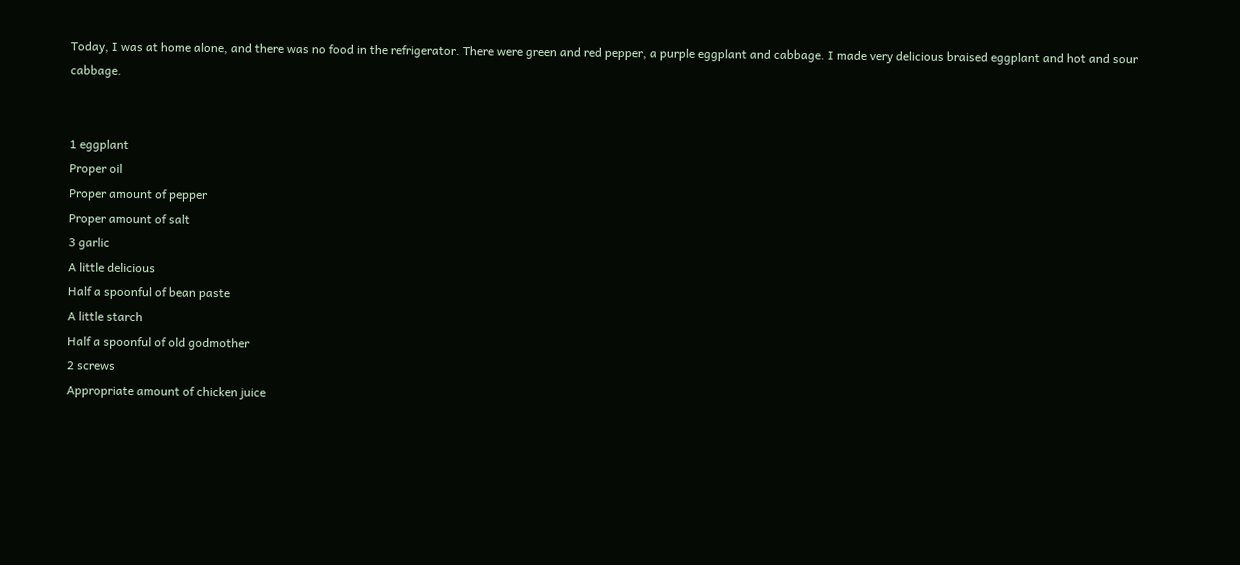Today, I was at home alone, and there was no food in the refrigerator. There were green and red pepper, a purple eggplant and cabbage. I made very delicious braised eggplant and hot and sour cabbage.


1 eggplant
Proper oil
Proper amount of pepper
Proper amount of salt
3 garlic
A little delicious
Half a spoonful of bean paste
A little starch
Half a spoonful of old godmother
2 screws
Appropriate amount of chicken juice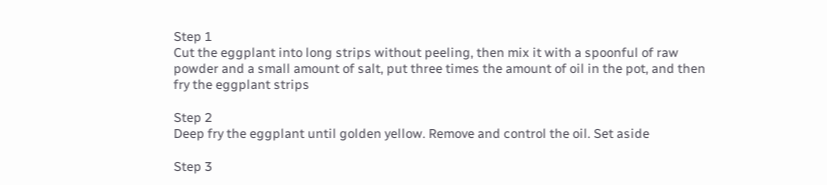Step 1
Cut the eggplant into long strips without peeling, then mix it with a spoonful of raw powder and a small amount of salt, put three times the amount of oil in the pot, and then fry the eggplant strips

Step 2
Deep fry the eggplant until golden yellow. Remove and control the oil. Set aside

Step 3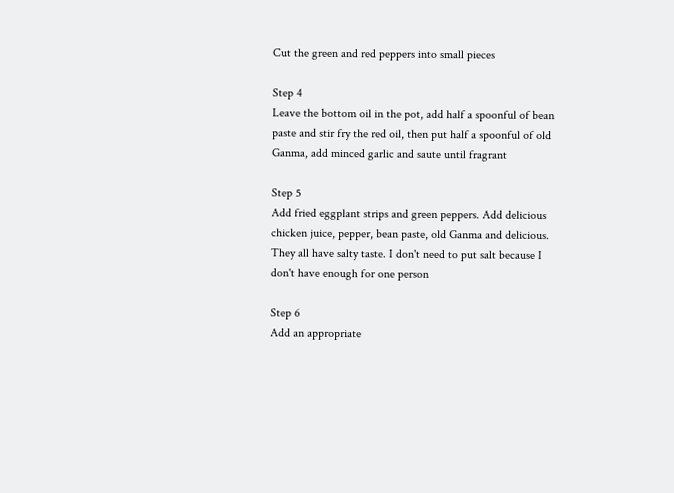Cut the green and red peppers into small pieces

Step 4
Leave the bottom oil in the pot, add half a spoonful of bean paste and stir fry the red oil, then put half a spoonful of old Ganma, add minced garlic and saute until fragrant

Step 5
Add fried eggplant strips and green peppers. Add delicious chicken juice, pepper, bean paste, old Ganma and delicious. They all have salty taste. I don't need to put salt because I don't have enough for one person

Step 6
Add an appropriate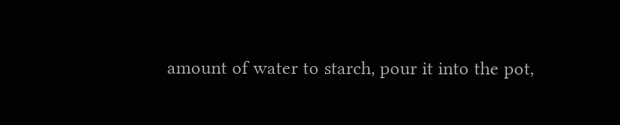amount of water to starch, pour it into the pot,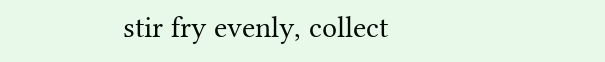stir fry evenly, collect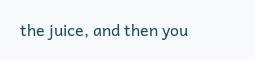the juice, and then you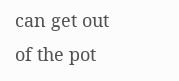can get out of the pot